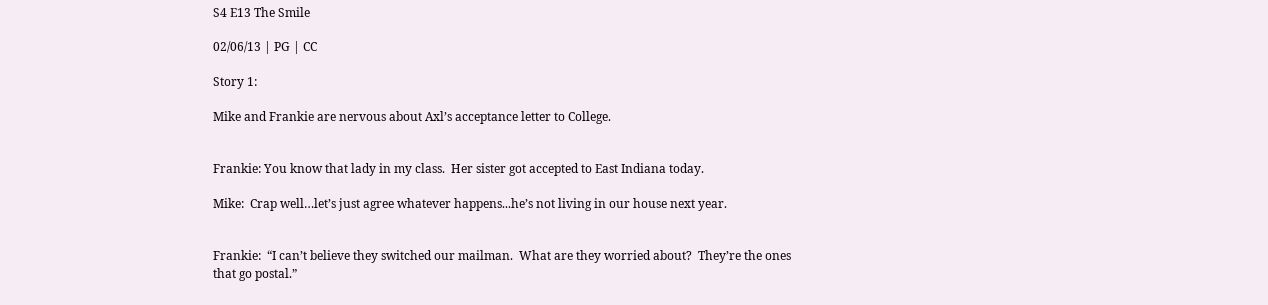S4 E13 The Smile

02/06/13 | PG | CC

Story 1:

Mike and Frankie are nervous about Axl’s acceptance letter to College.


Frankie: You know that lady in my class.  Her sister got accepted to East Indiana today.

Mike:  Crap well…let’s just agree whatever happens...he’s not living in our house next year.


Frankie:  “I can’t believe they switched our mailman.  What are they worried about?  They’re the ones that go postal.”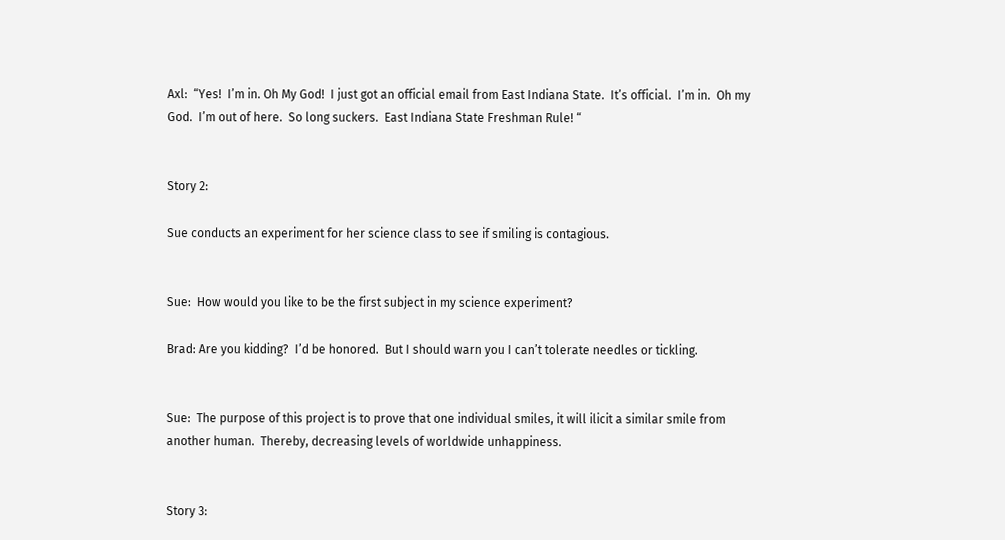Axl:  “Yes!  I’m in. Oh My God!  I just got an official email from East Indiana State.  It’s official.  I’m in.  Oh my God.  I’m out of here.  So long suckers.  East Indiana State Freshman Rule! “


Story 2:

Sue conducts an experiment for her science class to see if smiling is contagious.


Sue:  How would you like to be the first subject in my science experiment?

Brad: Are you kidding?  I’d be honored.  But I should warn you I can’t tolerate needles or tickling.


Sue:  The purpose of this project is to prove that one individual smiles, it will ilicit a similar smile from another human.  Thereby, decreasing levels of worldwide unhappiness.


Story 3: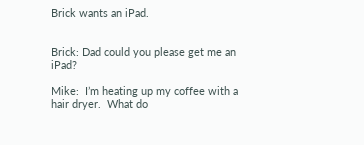Brick wants an iPad.


Brick: Dad could you please get me an iPad?

Mike:  I’m heating up my coffee with a hair dryer.  What do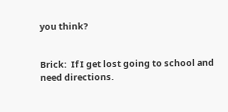you think?


Brick:  If I get lost going to school and need directions.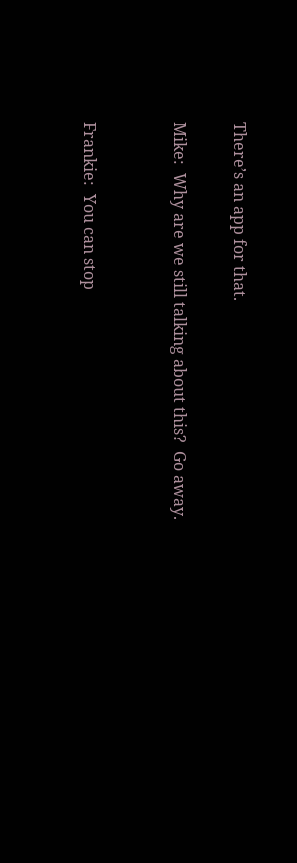There’s an app for that.

Mike:  Why are we still talking about this?  Go away.


Frankie:  You can stop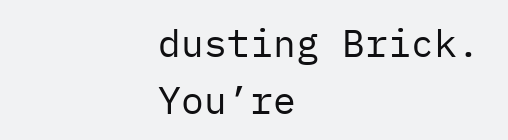dusting Brick.  You’re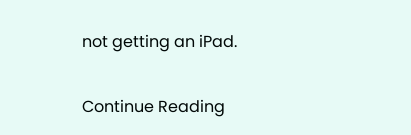not getting an iPad.

Continue Reading